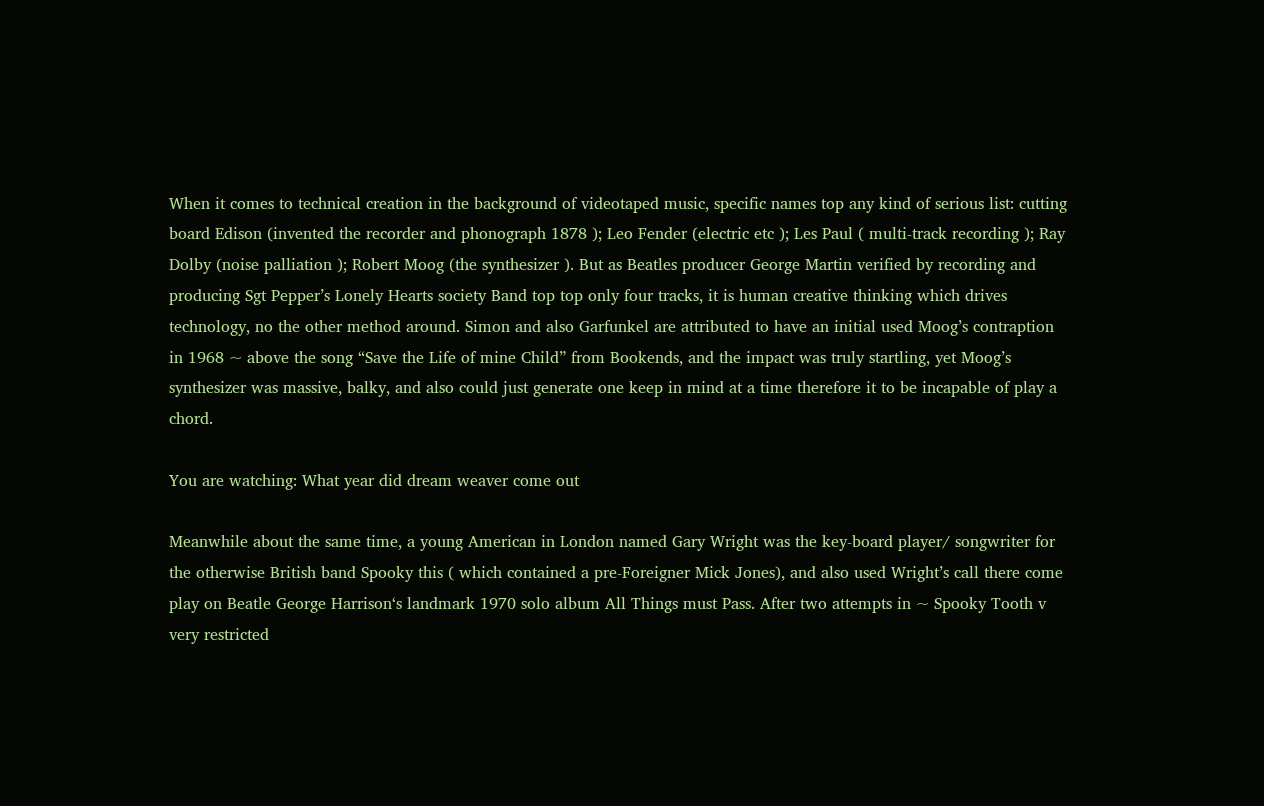When it comes to technical creation in the background of videotaped music, specific names top any kind of serious list: cutting board Edison (invented the recorder and phonograph 1878 ); Leo Fender (electric etc ); Les Paul ( multi-track recording ); Ray Dolby (noise palliation ); Robert Moog (the synthesizer ). But as Beatles producer George Martin verified by recording and producing Sgt Pepper’s Lonely Hearts society Band top top only four tracks, it is human creative thinking which drives technology, no the other method around. Simon and also Garfunkel are attributed to have an initial used Moog’s contraption in 1968 ~ above the song “Save the Life of mine Child” from Bookends, and the impact was truly startling, yet Moog’s synthesizer was massive, balky, and also could just generate one keep in mind at a time therefore it to be incapable of play a chord.

You are watching: What year did dream weaver come out

Meanwhile about the same time, a young American in London named Gary Wright was the key-board player/ songwriter for the otherwise British band Spooky this ( which contained a pre-Foreigner Mick Jones), and also used Wright’s call there come play on Beatle George Harrison‘s landmark 1970 solo album All Things must Pass. After two attempts in ~ Spooky Tooth v very restricted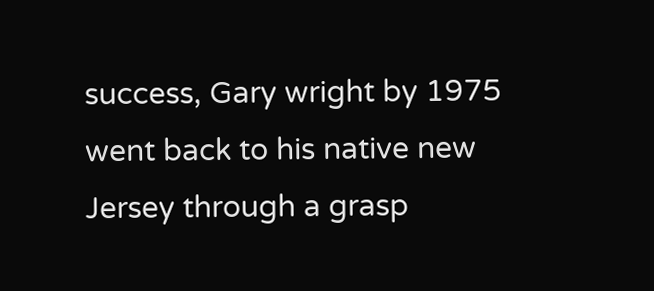success, Gary wright by 1975 went back to his native new Jersey through a grasp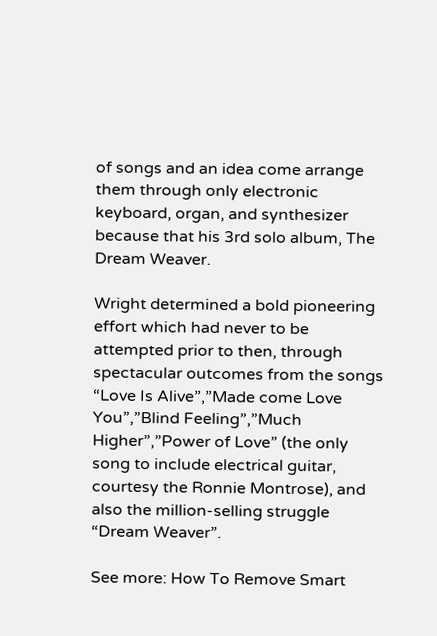of songs and an idea come arrange them through only electronic keyboard, organ, and synthesizer because that his 3rd solo album, The Dream Weaver.

Wright determined a bold pioneering effort which had never to be attempted prior to then, through spectacular outcomes from the songs “Love Is Alive”,”Made come Love You”,”Blind Feeling”,”Much Higher”,”Power of Love” (the only song to include electrical guitar, courtesy the Ronnie Montrose), and also the million-selling struggle “Dream Weaver”.

See more: How To Remove Smart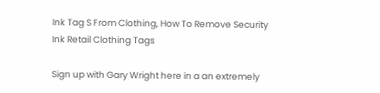Ink Tag S From Clothing, How To Remove Security Ink Retail Clothing Tags

Sign up with Gary Wright here in a an extremely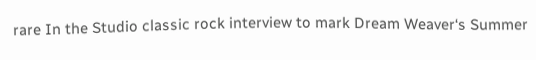rare In the Studio classic rock interview to mark Dream Weaver‘s Summer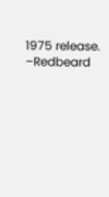1975 release. –Redbeard